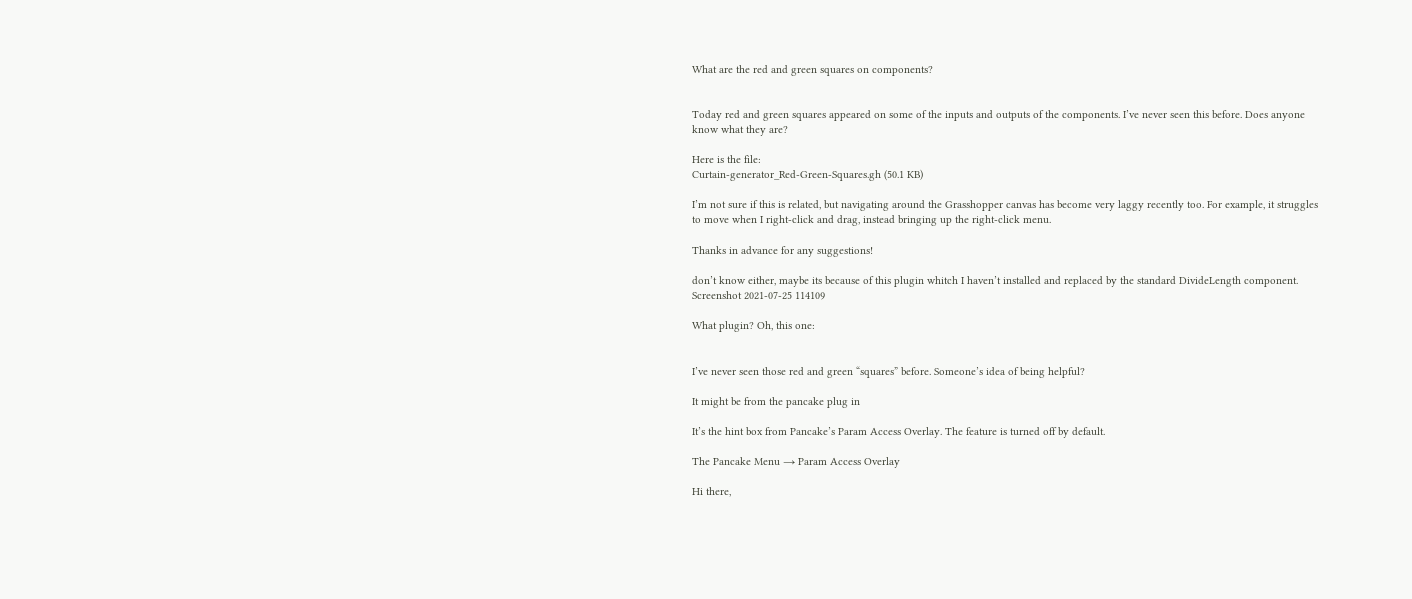What are the red and green squares on components?


Today red and green squares appeared on some of the inputs and outputs of the components. I’ve never seen this before. Does anyone know what they are?

Here is the file:
Curtain-generator_Red-Green-Squares.gh (50.1 KB)

I’m not sure if this is related, but navigating around the Grasshopper canvas has become very laggy recently too. For example, it struggles to move when I right-click and drag, instead bringing up the right-click menu.

Thanks in advance for any suggestions!

don’t know either, maybe its because of this plugin whitch I haven’t installed and replaced by the standard DivideLength component.
Screenshot 2021-07-25 114109

What plugin? Oh, this one:


I’ve never seen those red and green “squares” before. Someone’s idea of being helpful?

It might be from the pancake plug in

It’s the hint box from Pancake’s Param Access Overlay. The feature is turned off by default.

The Pancake Menu → Param Access Overlay

Hi there,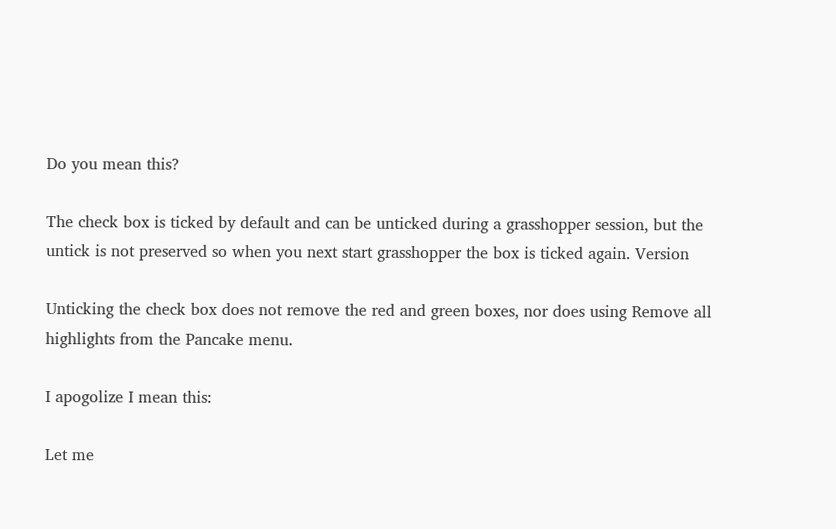Do you mean this?

The check box is ticked by default and can be unticked during a grasshopper session, but the untick is not preserved so when you next start grasshopper the box is ticked again. Version

Unticking the check box does not remove the red and green boxes, nor does using Remove all highlights from the Pancake menu.

I apogolize I mean this:

Let me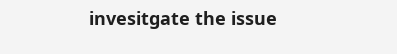invesitgate the issue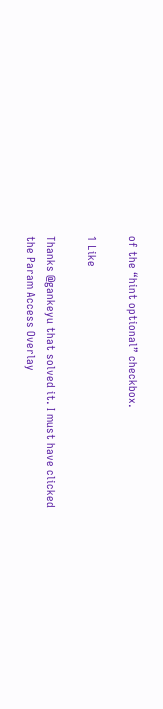of the “hint optional” checkbox.

1 Like

Thanks @gankeyu that solved it. I must have clicked the Param Access Overlay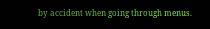by accident when going through menus.